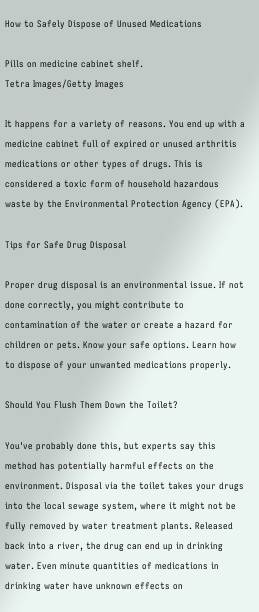How to Safely Dispose of Unused Medications

Pills on medicine cabinet shelf.
Tetra Images/Getty Images

It happens for a variety of reasons. You end up with a medicine cabinet full of expired or unused arthritis medications or other types of drugs. This is considered a toxic form of household hazardous waste by the Environmental Protection Agency (EPA).

Tips for Safe Drug Disposal

Proper drug disposal is an environmental issue. If not done correctly, you might contribute to contamination of the water or create a hazard for children or pets. Know your safe options. Learn how to dispose of your unwanted medications properly.

Should You Flush Them Down the Toilet?

You've probably done this, but experts say this method has potentially harmful effects on the environment. Disposal via the toilet takes your drugs into the local sewage system, where it might not be fully removed by water treatment plants. Released back into a river, the drug can end up in drinking water. Even minute quantities of medications in drinking water have unknown effects on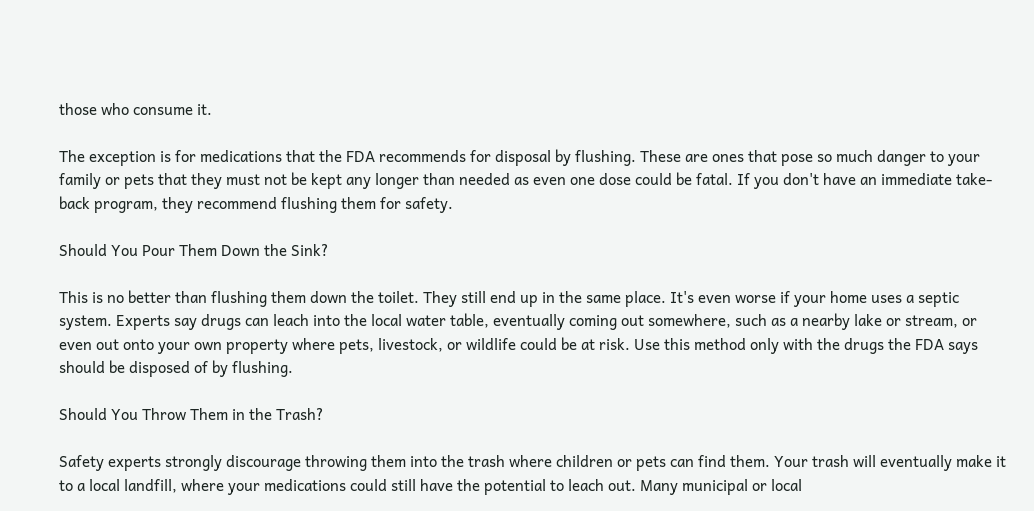those who consume it.

The exception is for medications that the FDA recommends for disposal by flushing. These are ones that pose so much danger to your family or pets that they must not be kept any longer than needed as even one dose could be fatal. If you don't have an immediate take-back program, they recommend flushing them for safety.

Should You Pour Them Down the Sink?

This is no better than flushing them down the toilet. They still end up in the same place. It's even worse if your home uses a septic system. Experts say drugs can leach into the local water table, eventually coming out somewhere, such as a nearby lake or stream, or even out onto your own property where pets, livestock, or wildlife could be at risk. Use this method only with the drugs the FDA says should be disposed of by flushing.

Should You Throw Them in the Trash?

Safety experts strongly discourage throwing them into the trash where children or pets can find them. Your trash will eventually make it to a local landfill, where your medications could still have the potential to leach out. Many municipal or local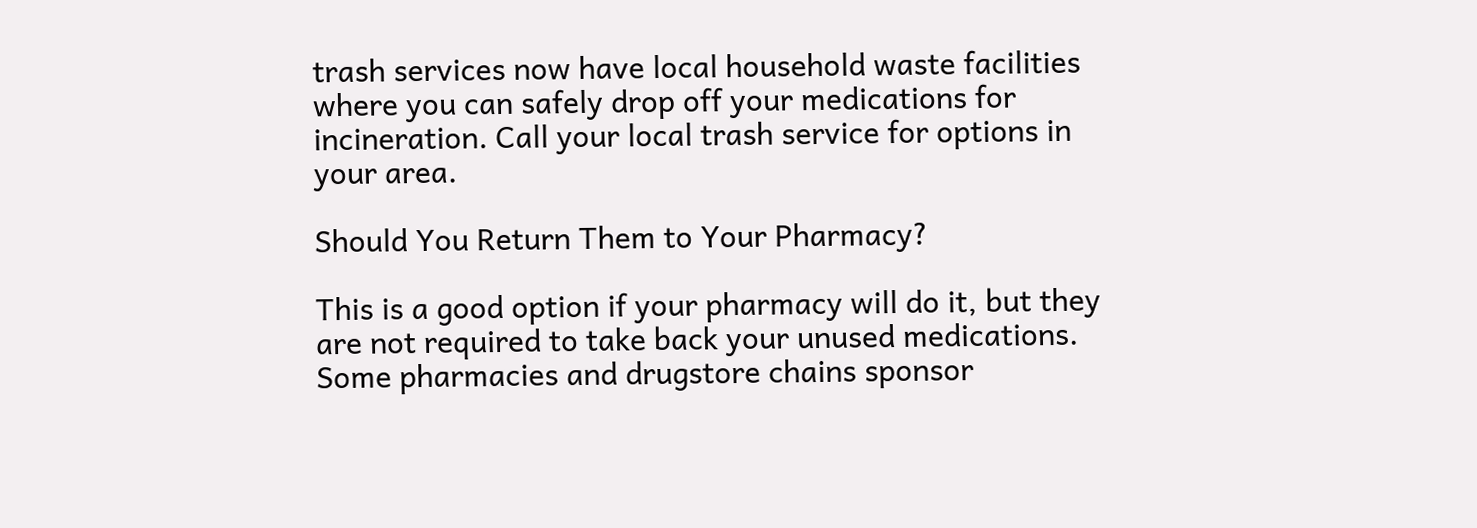trash services now have local household waste facilities where you can safely drop off your medications for incineration. Call your local trash service for options in your area.

Should You Return Them to Your Pharmacy?

This is a good option if your pharmacy will do it, but they are not required to take back your unused medications. Some pharmacies and drugstore chains sponsor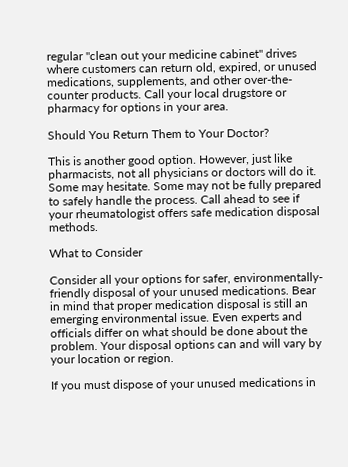regular "clean out your medicine cabinet" drives where customers can return old, expired, or unused medications, supplements, and other over-the-counter products. Call your local drugstore or pharmacy for options in your area.

Should You Return Them to Your Doctor?

This is another good option. However, just like pharmacists, not all physicians or doctors will do it. Some may hesitate. Some may not be fully prepared to safely handle the process. Call ahead to see if your rheumatologist offers safe medication disposal methods.

What to Consider

Consider all your options for safer, environmentally-friendly disposal of your unused medications. Bear in mind that proper medication disposal is still an emerging environmental issue. Even experts and officials differ on what should be done about the problem. Your disposal options can and will vary by your location or region.

If you must dispose of your unused medications in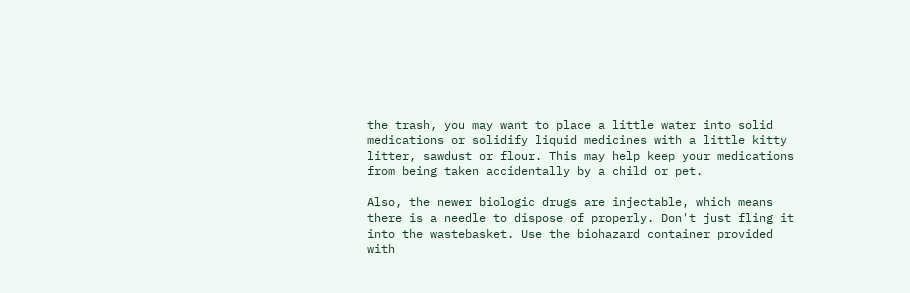the trash, you may want to place a little water into solid medications or solidify liquid medicines with a little kitty litter, sawdust or flour. This may help keep your medications from being taken accidentally by a child or pet.

Also, the newer biologic drugs are injectable, which means there is a needle to dispose of properly. Don't just fling it into the wastebasket. Use the biohazard container provided with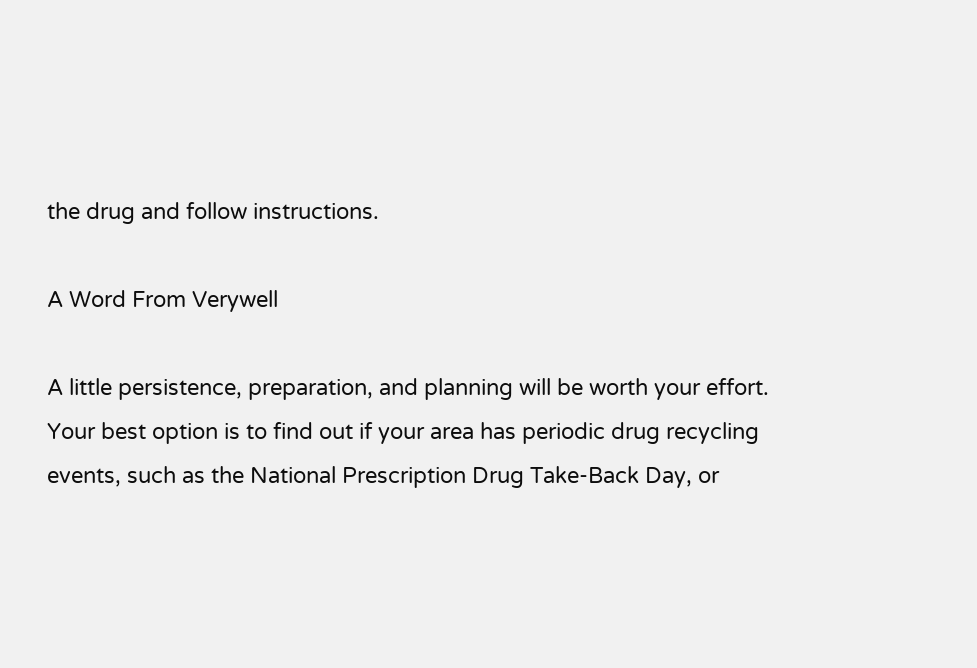the drug and follow instructions.

A Word From Verywell

A little persistence, preparation, and planning will be worth your effort. Your best option is to find out if your area has periodic drug recycling events, such as the National Prescription Drug Take-Back Day, or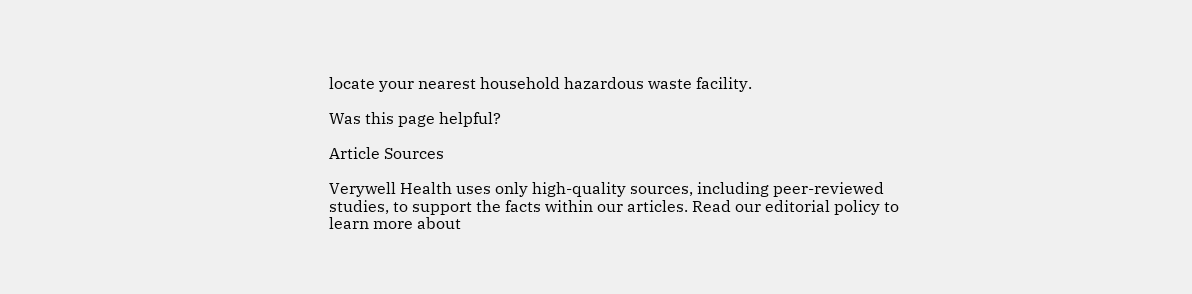locate your nearest household hazardous waste facility.

Was this page helpful?

Article Sources

Verywell Health uses only high-quality sources, including peer-reviewed studies, to support the facts within our articles. Read our editorial policy to learn more about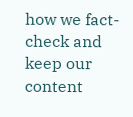how we fact-check and keep our content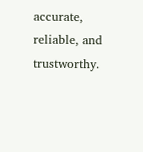accurate, reliable, and trustworthy.